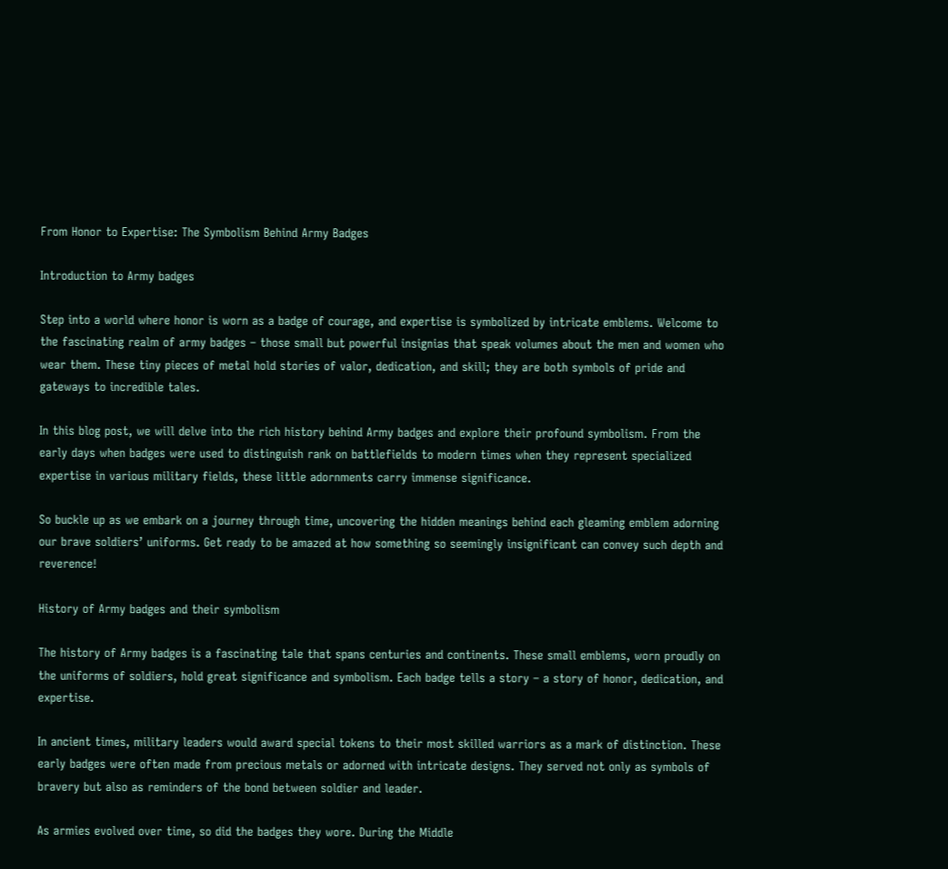From Honor to Expertise: The Symbolism Behind Army Badges

Introduction to Army badges

Step into a world where honor is worn as a badge of courage, and expertise is symbolized by intricate emblems. Welcome to the fascinating realm of army badges – those small but powerful insignias that speak volumes about the men and women who wear them. These tiny pieces of metal hold stories of valor, dedication, and skill; they are both symbols of pride and gateways to incredible tales.

In this blog post, we will delve into the rich history behind Army badges and explore their profound symbolism. From the early days when badges were used to distinguish rank on battlefields to modern times when they represent specialized expertise in various military fields, these little adornments carry immense significance.

So buckle up as we embark on a journey through time, uncovering the hidden meanings behind each gleaming emblem adorning our brave soldiers’ uniforms. Get ready to be amazed at how something so seemingly insignificant can convey such depth and reverence!

History of Army badges and their symbolism

The history of Army badges is a fascinating tale that spans centuries and continents. These small emblems, worn proudly on the uniforms of soldiers, hold great significance and symbolism. Each badge tells a story – a story of honor, dedication, and expertise.

In ancient times, military leaders would award special tokens to their most skilled warriors as a mark of distinction. These early badges were often made from precious metals or adorned with intricate designs. They served not only as symbols of bravery but also as reminders of the bond between soldier and leader.

As armies evolved over time, so did the badges they wore. During the Middle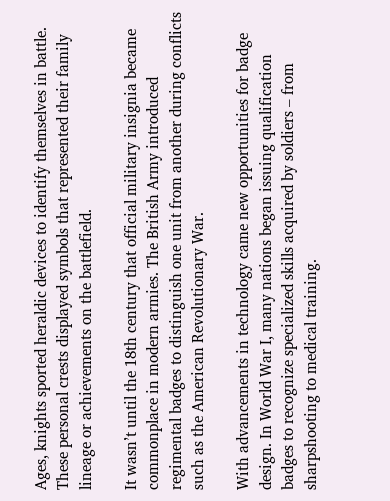Ages, knights sported heraldic devices to identify themselves in battle. These personal crests displayed symbols that represented their family lineage or achievements on the battlefield.

It wasn’t until the 18th century that official military insignia became commonplace in modern armies. The British Army introduced regimental badges to distinguish one unit from another during conflicts such as the American Revolutionary War.

With advancements in technology came new opportunities for badge design. In World War I, many nations began issuing qualification badges to recognize specialized skills acquired by soldiers – from sharpshooting to medical training.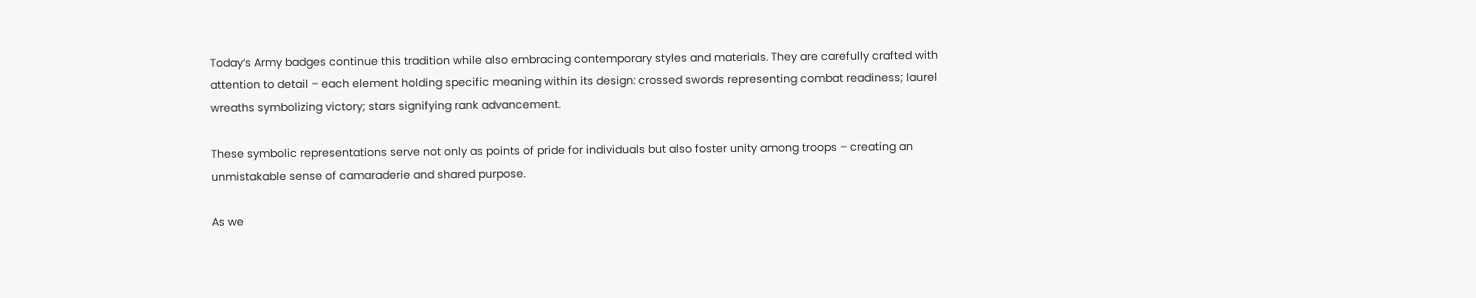Today’s Army badges continue this tradition while also embracing contemporary styles and materials. They are carefully crafted with attention to detail – each element holding specific meaning within its design: crossed swords representing combat readiness; laurel wreaths symbolizing victory; stars signifying rank advancement.

These symbolic representations serve not only as points of pride for individuals but also foster unity among troops – creating an unmistakable sense of camaraderie and shared purpose.

As we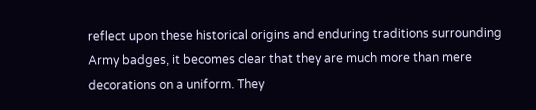reflect upon these historical origins and enduring traditions surrounding Army badges, it becomes clear that they are much more than mere decorations on a uniform. They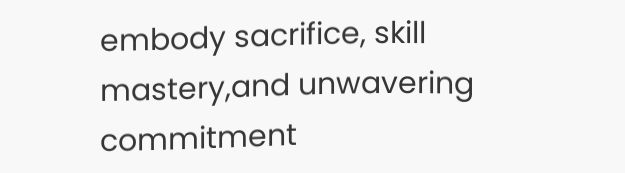embody sacrifice, skill mastery,and unwavering commitment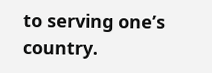to serving one’s country.